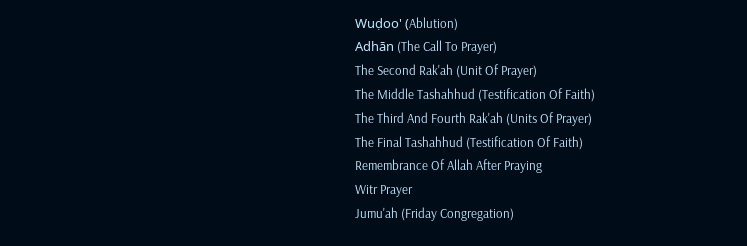Wuḍoo' (Ablution)
Adhān (The Call To Prayer)
The Second Rak'ah (Unit Of Prayer)
The Middle Tashahhud (Testification Of Faith)
The Third And Fourth Rak'ah (Units Of Prayer)
The Final Tashahhud (Testification Of Faith)
Remembrance Of Allah After Praying
Witr Prayer
Jumu'ah (Friday Congregation)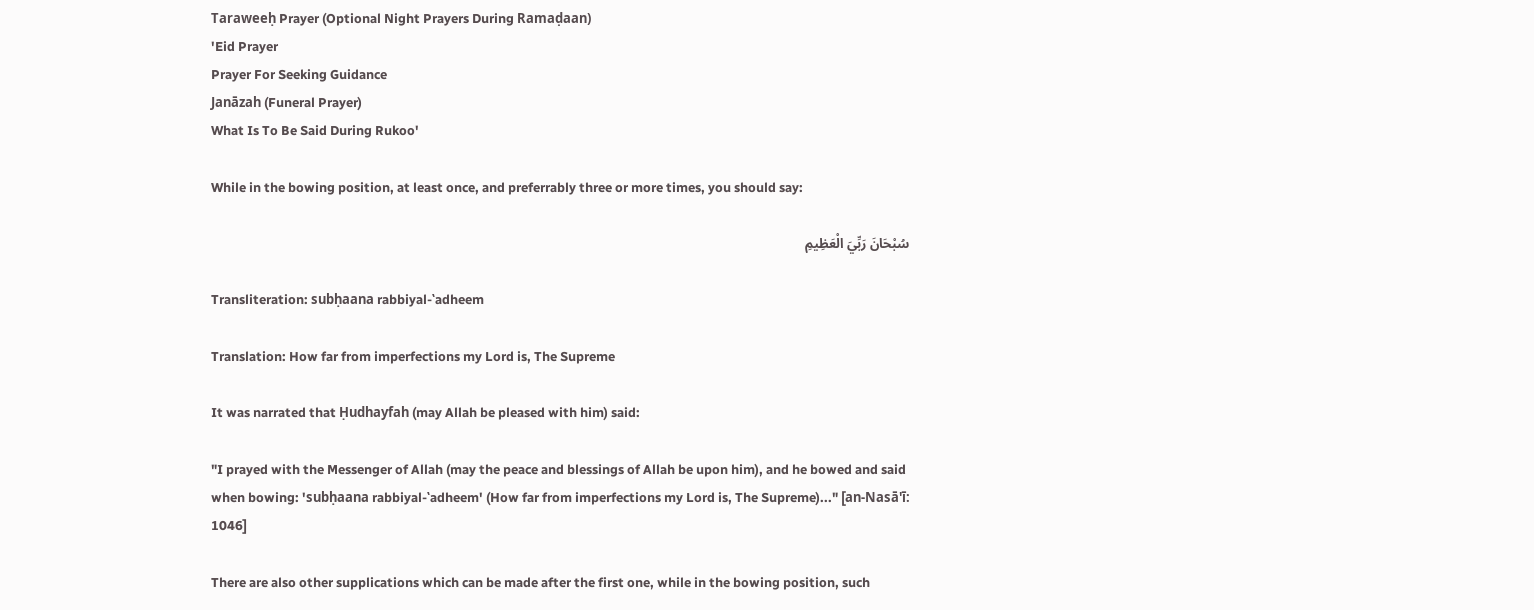Taraweeḥ Prayer (Optional Night Prayers During Ramaḍaan)
'Eid Prayer
Prayer For Seeking Guidance
Janāzah (Funeral Prayer)
What Is To Be Said During Rukoo'

While in the bowing position, at least once, and preferrably three or more times, you should say:

سُبْحَانَ رَبِّيَ الْعَظِيمِ

Transliteration: subḥaana rabbiyal-‛adheem

Translation: How far from imperfections my Lord is, The Supreme

It was narrated that Ḥudhayfah (may Allah be pleased with him) said:

"I prayed with the Messenger of Allah (may the peace and blessings of Allah be upon him), and he bowed and said when bowing: 'subḥaana rabbiyal-‛adheem' (How far from imperfections my Lord is, The Supreme)..." [an-Nasā'ī: 1046]

There are also other supplications which can be made after the first one, while in the bowing position, such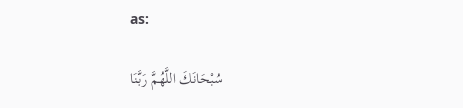as:

سُبْحَانَكَ اللَّهُمَّ رَبَّـنَا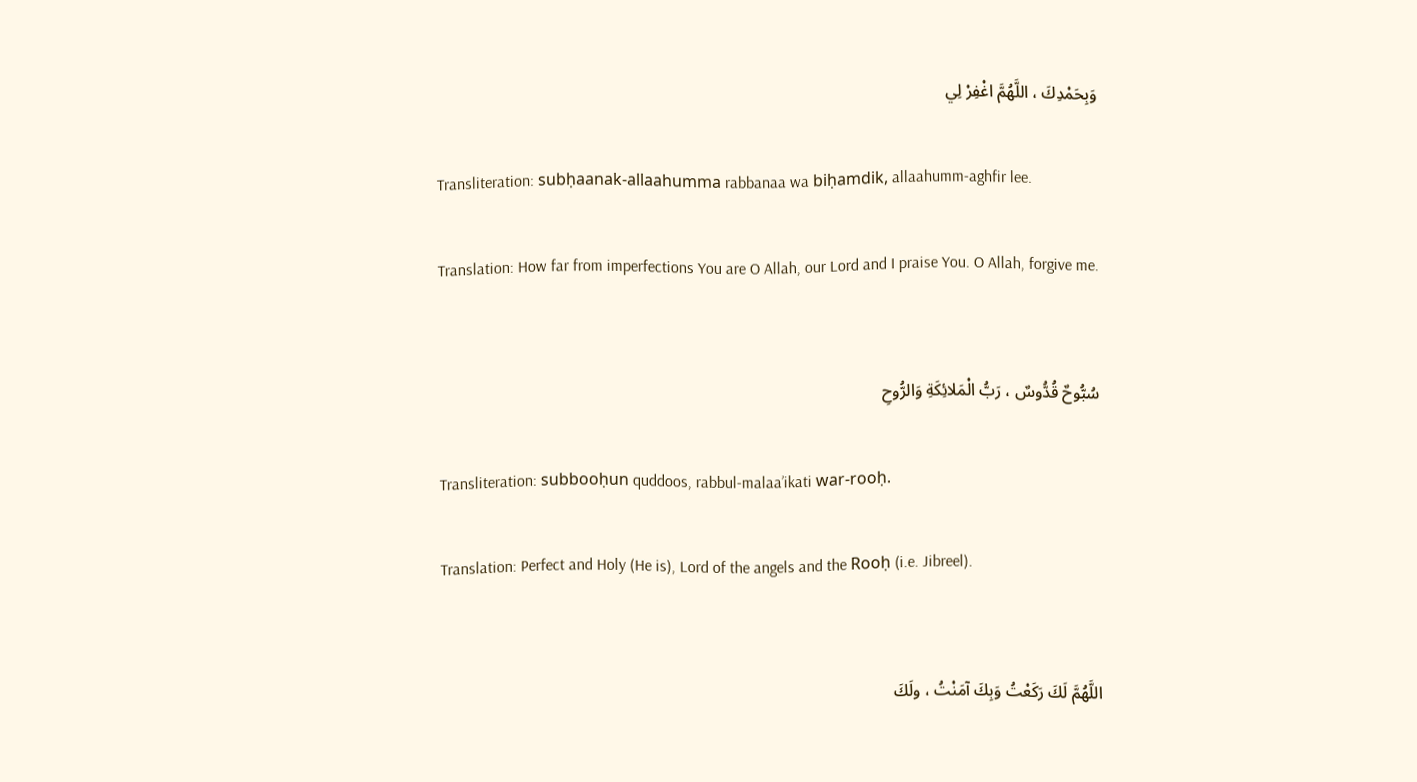وَبِحَمْدِكَ ، اللَّهُمَّ اغْفِرْ لِي

Transliteration: subḥaanak-allaahumma rabbanaa wa biḥamdik, allaahumm-aghfir lee.

Translation: How far from imperfections You are O Allah, our Lord and I praise You. O Allah, forgive me.


سُبُّوحٌ قُدُّوسٌ ، رَبُّ الْمَلائِكَةِ وَالرُّوحِ

Transliteration: subbooḥun quddoos, rabbul-malaa’ikati war-rooḥ.

Translation: Perfect and Holy (He is), Lord of the angels and the Rooḥ (i.e. Jibreel).


اللَّهُمَّ لَكَ رَكَعْتُ وَبِكَ آمَنْتُ ، ولَكَ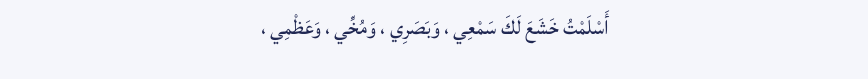أَسْلَمْتُ خَشَعَ لَكَ سَمْعِي ، وَبَصَرِي ، وَمُخِّي ، وَعَظْمِي ،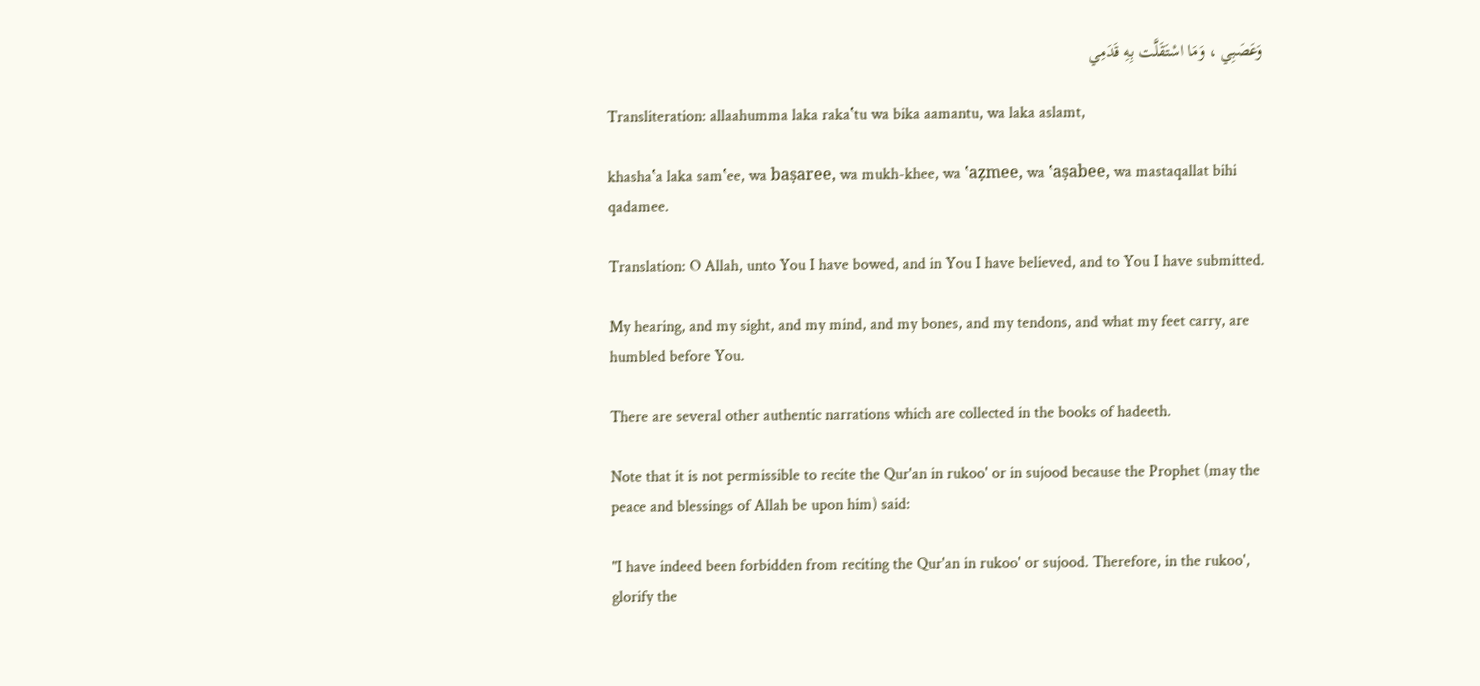وَعَصَبِي ، وَمَا اسْتَقَلَّت بِهِ قَدَمِي

Transliteration: allaahumma laka raka‛tu wa bika aamantu, wa laka aslamt,

khasha‛a laka sam‛ee, wa baṣaree, wa mukh-khee, wa ‛aẓmee, wa ‛aṣabee, wa mastaqallat bihi qadamee.

Translation: O Allah, unto You I have bowed, and in You I have believed, and to You I have submitted.

My hearing, and my sight, and my mind, and my bones, and my tendons, and what my feet carry, are humbled before You.

There are several other authentic narrations which are collected in the books of hadeeth.

Note that it is not permissible to recite the Qur'an in rukoo' or in sujood because the Prophet (may the peace and blessings of Allah be upon him) said:

"I have indeed been forbidden from reciting the Qur'an in rukoo' or sujood. Therefore, in the rukoo', glorify the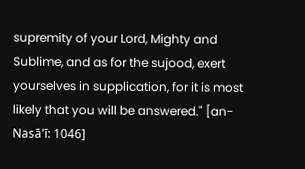supremity of your Lord, Mighty and Sublime, and as for the sujood, exert yourselves in supplication, for it is most likely that you will be answered." [an-Nasā'ī: 1046]